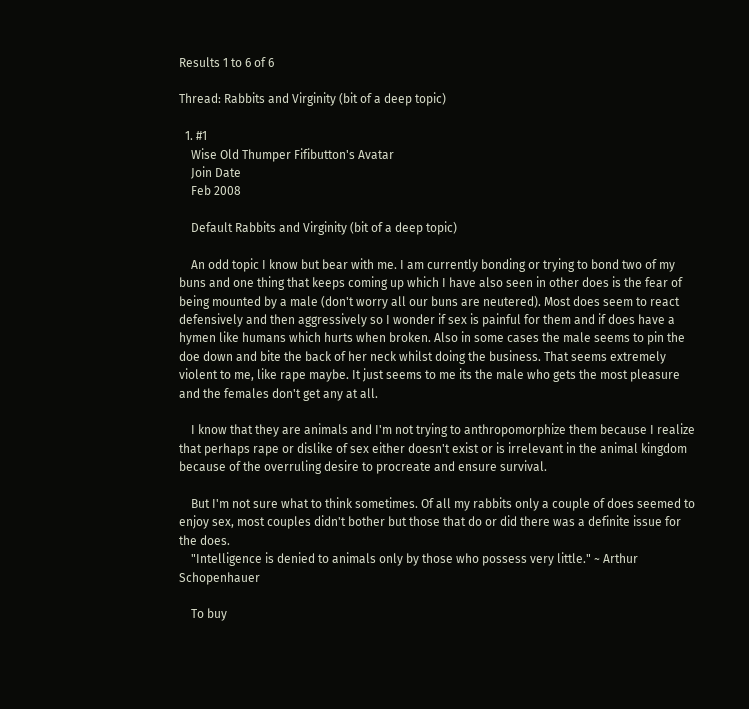Results 1 to 6 of 6

Thread: Rabbits and Virginity (bit of a deep topic)

  1. #1
    Wise Old Thumper Fifibutton's Avatar
    Join Date
    Feb 2008

    Default Rabbits and Virginity (bit of a deep topic)

    An odd topic I know but bear with me. I am currently bonding or trying to bond two of my buns and one thing that keeps coming up which I have also seen in other does is the fear of being mounted by a male (don't worry all our buns are neutered). Most does seem to react defensively and then aggressively so I wonder if sex is painful for them and if does have a hymen like humans which hurts when broken. Also in some cases the male seems to pin the doe down and bite the back of her neck whilst doing the business. That seems extremely violent to me, like rape maybe. It just seems to me its the male who gets the most pleasure and the females don't get any at all.

    I know that they are animals and I'm not trying to anthropomorphize them because I realize that perhaps rape or dislike of sex either doesn't exist or is irrelevant in the animal kingdom because of the overruling desire to procreate and ensure survival.

    But I'm not sure what to think sometimes. Of all my rabbits only a couple of does seemed to enjoy sex, most couples didn't bother but those that do or did there was a definite issue for the does.
    "Intelligence is denied to animals only by those who possess very little." ~ Arthur Schopenhauer

    To buy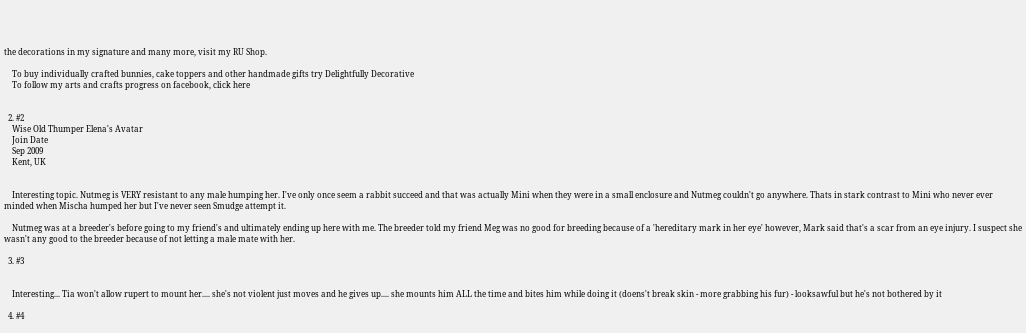the decorations in my signature and many more, visit my RU Shop.

    To buy individually crafted bunnies, cake toppers and other handmade gifts try Delightfully Decorative
    To follow my arts and crafts progress on facebook, click here


  2. #2
    Wise Old Thumper Elena's Avatar
    Join Date
    Sep 2009
    Kent, UK


    Interesting topic. Nutmeg is VERY resistant to any male humping her. I've only once seem a rabbit succeed and that was actually Mini when they were in a small enclosure and Nutmeg couldn't go anywhere. Thats in stark contrast to Mini who never ever minded when Mischa humped her but I've never seen Smudge attempt it.

    Nutmeg was at a breeder's before going to my friend's and ultimately ending up here with me. The breeder told my friend Meg was no good for breeding because of a 'hereditary mark in her eye' however, Mark said that's a scar from an eye injury. I suspect she wasn't any good to the breeder because of not letting a male mate with her.

  3. #3


    Interesting... Tia won't allow rupert to mount her.... she's not violent just moves and he gives up.... she mounts him ALL the time and bites him while doing it (doens't break skin - more grabbing his fur) - looksawful but he's not bothered by it

  4. #4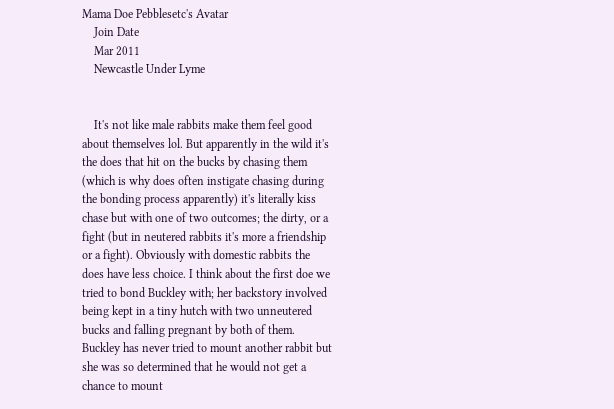Mama Doe Pebblesetc's Avatar
    Join Date
    Mar 2011
    Newcastle Under Lyme


    It's not like male rabbits make them feel good about themselves lol. But apparently in the wild it's the does that hit on the bucks by chasing them (which is why does often instigate chasing during the bonding process apparently) it's literally kiss chase but with one of two outcomes; the dirty, or a fight (but in neutered rabbits it's more a friendship or a fight). Obviously with domestic rabbits the does have less choice. I think about the first doe we tried to bond Buckley with; her backstory involved being kept in a tiny hutch with two unneutered bucks and falling pregnant by both of them. Buckley has never tried to mount another rabbit but she was so determined that he would not get a chance to mount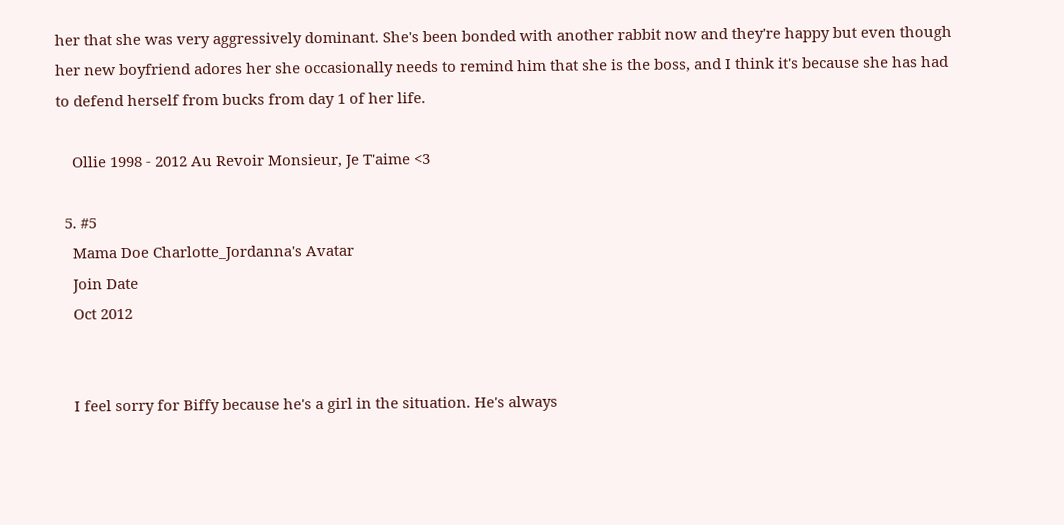her that she was very aggressively dominant. She's been bonded with another rabbit now and they're happy but even though her new boyfriend adores her she occasionally needs to remind him that she is the boss, and I think it's because she has had to defend herself from bucks from day 1 of her life.

    Ollie 1998 - 2012 Au Revoir Monsieur, Je T'aime <3

  5. #5
    Mama Doe Charlotte_Jordanna's Avatar
    Join Date
    Oct 2012


    I feel sorry for Biffy because he's a girl in the situation. He's always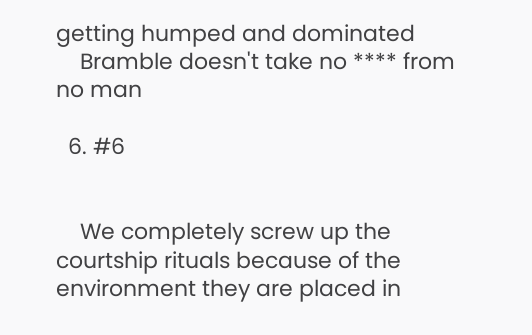getting humped and dominated
    Bramble doesn't take no **** from no man

  6. #6


    We completely screw up the courtship rituals because of the environment they are placed in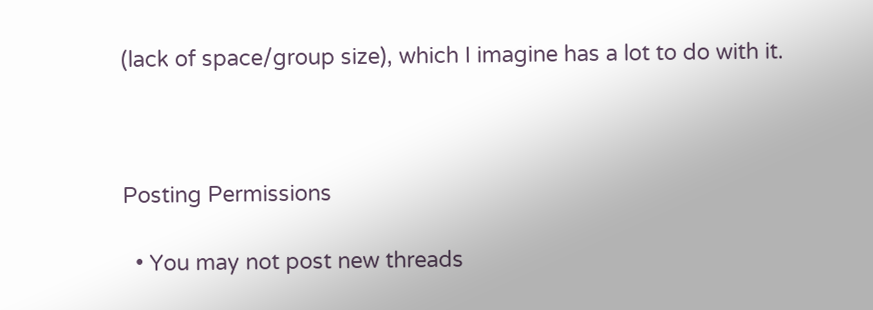(lack of space/group size), which I imagine has a lot to do with it.



Posting Permissions

  • You may not post new threads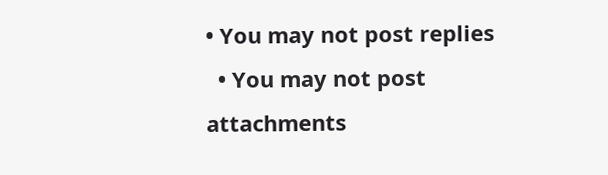• You may not post replies
  • You may not post attachments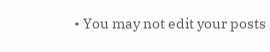• You may not edit your posts